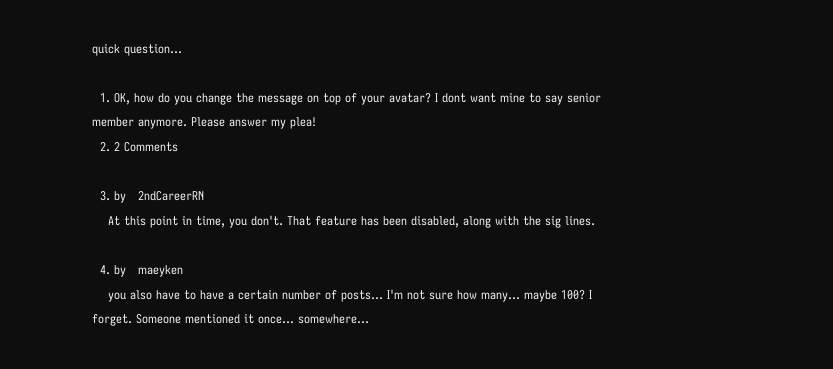quick question...

  1. OK, how do you change the message on top of your avatar? I dont want mine to say senior member anymore. Please answer my plea!
  2. 2 Comments

  3. by   2ndCareerRN
    At this point in time, you don't. That feature has been disabled, along with the sig lines.

  4. by   maeyken
    you also have to have a certain number of posts... I'm not sure how many... maybe 100? I forget. Someone mentioned it once... somewhere...